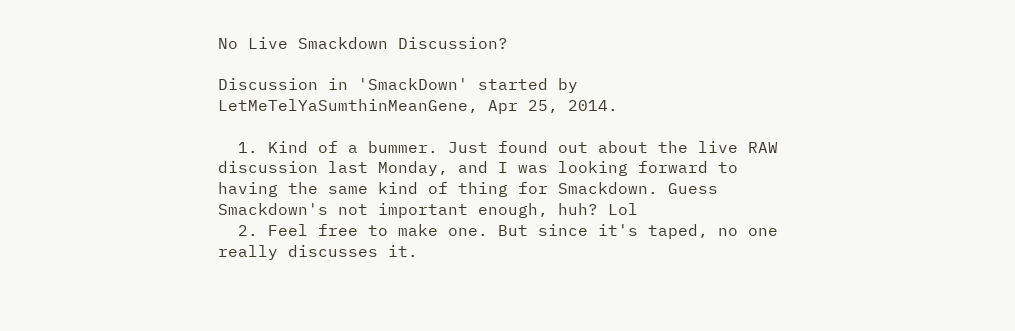No Live Smackdown Discussion?

Discussion in 'SmackDown' started by LetMeTelYaSumthinMeanGene, Apr 25, 2014.

  1. Kind of a bummer. Just found out about the live RAW discussion last Monday, and I was looking forward to having the same kind of thing for Smackdown. Guess Smackdown's not important enough, huh? Lol
  2. Feel free to make one. But since it's taped, no one really discusses it.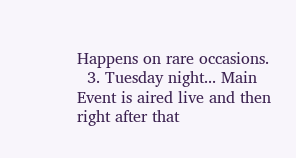Happens on rare occasions.
  3. Tuesday night... Main Event is aired live and then right after that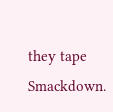they tape Smackdown.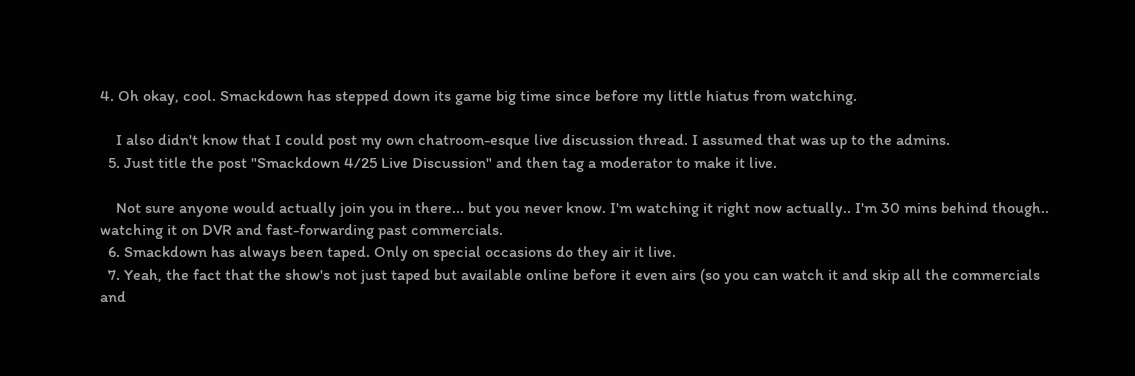4. Oh okay, cool. Smackdown has stepped down its game big time since before my little hiatus from watching.

    I also didn't know that I could post my own chatroom-esque live discussion thread. I assumed that was up to the admins.
  5. Just title the post "Smackdown 4/25 Live Discussion" and then tag a moderator to make it live.

    Not sure anyone would actually join you in there... but you never know. I'm watching it right now actually.. I'm 30 mins behind though.. watching it on DVR and fast-forwarding past commercials.
  6. Smackdown has always been taped. Only on special occasions do they air it live.
  7. Yeah, the fact that the show's not just taped but available online before it even airs (so you can watch it and skip all the commercials and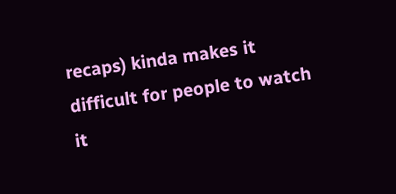recaps) kinda makes it difficult for people to watch it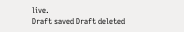live.
Draft saved Draft deleted